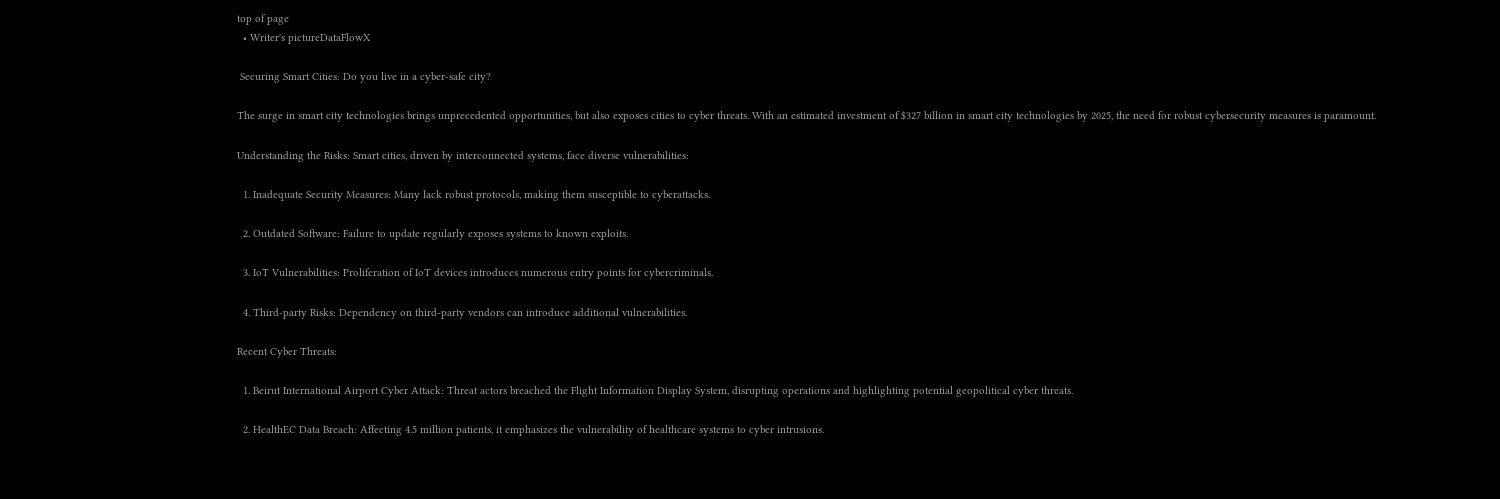top of page
  • Writer's pictureDataFlowX

 Securing Smart Cities: Do you live in a cyber-safe city?

The surge in smart city technologies brings unprecedented opportunities, but also exposes cities to cyber threats. With an estimated investment of $327 billion in smart city technologies by 2025, the need for robust cybersecurity measures is paramount.

Understanding the Risks: Smart cities, driven by interconnected systems, face diverse vulnerabilities:

  1. Inadequate Security Measures: Many lack robust protocols, making them susceptible to cyberattacks.

  2. Outdated Software: Failure to update regularly exposes systems to known exploits.

  3. IoT Vulnerabilities: Proliferation of IoT devices introduces numerous entry points for cybercriminals.

  4. Third-party Risks: Dependency on third-party vendors can introduce additional vulnerabilities.

Recent Cyber Threats:

  1. Beirut International Airport Cyber Attack: Threat actors breached the Flight Information Display System, disrupting operations and highlighting potential geopolitical cyber threats.

  2. HealthEC Data Breach: Affecting 4.5 million patients, it emphasizes the vulnerability of healthcare systems to cyber intrusions.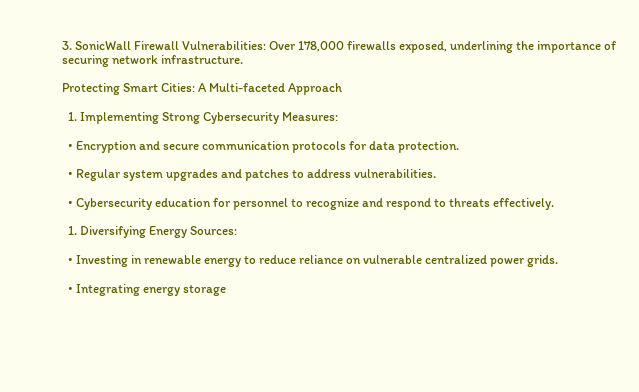3. SonicWall Firewall Vulnerabilities: Over 178,000 firewalls exposed, underlining the importance of securing network infrastructure.

Protecting Smart Cities: A Multi-faceted Approach

  1. Implementing Strong Cybersecurity Measures:

  • Encryption and secure communication protocols for data protection.

  • Regular system upgrades and patches to address vulnerabilities.

  • Cybersecurity education for personnel to recognize and respond to threats effectively.

  1. Diversifying Energy Sources:

  • Investing in renewable energy to reduce reliance on vulnerable centralized power grids.

  • Integrating energy storage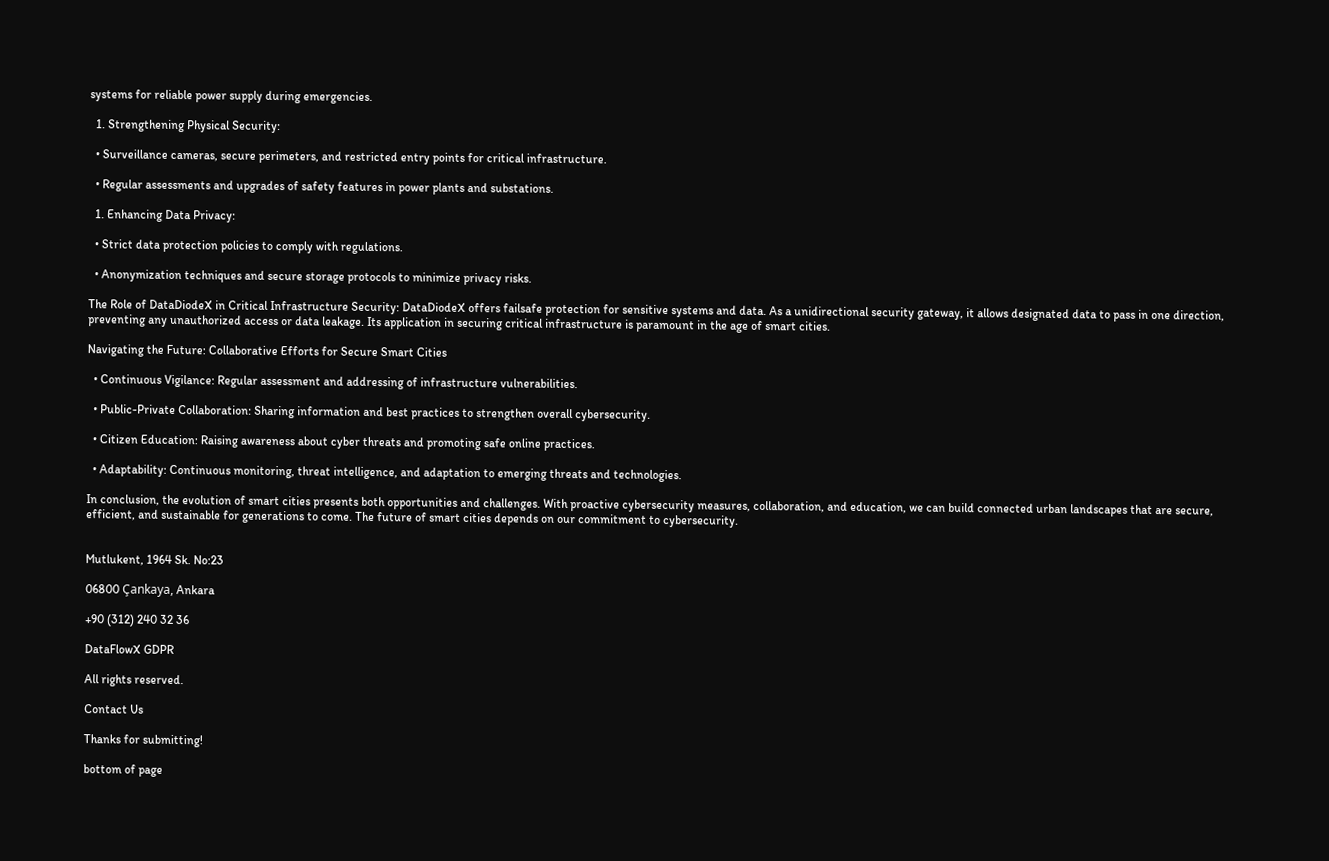systems for reliable power supply during emergencies.

  1. Strengthening Physical Security:

  • Surveillance cameras, secure perimeters, and restricted entry points for critical infrastructure.

  • Regular assessments and upgrades of safety features in power plants and substations.

  1. Enhancing Data Privacy:

  • Strict data protection policies to comply with regulations.

  • Anonymization techniques and secure storage protocols to minimize privacy risks.

The Role of DataDiodeX in Critical Infrastructure Security: DataDiodeX offers failsafe protection for sensitive systems and data. As a unidirectional security gateway, it allows designated data to pass in one direction, preventing any unauthorized access or data leakage. Its application in securing critical infrastructure is paramount in the age of smart cities.

Navigating the Future: Collaborative Efforts for Secure Smart Cities

  • Continuous Vigilance: Regular assessment and addressing of infrastructure vulnerabilities.

  • Public-Private Collaboration: Sharing information and best practices to strengthen overall cybersecurity.

  • Citizen Education: Raising awareness about cyber threats and promoting safe online practices.

  • Adaptability: Continuous monitoring, threat intelligence, and adaptation to emerging threats and technologies.

In conclusion, the evolution of smart cities presents both opportunities and challenges. With proactive cybersecurity measures, collaboration, and education, we can build connected urban landscapes that are secure, efficient, and sustainable for generations to come. The future of smart cities depends on our commitment to cybersecurity.


Mutlukent, 1964 Sk. No:23

06800 Çankaya, Ankara

+90 (312) 240 32 36

DataFlowX GDPR

All rights reserved.

Contact Us

Thanks for submitting!

bottom of page